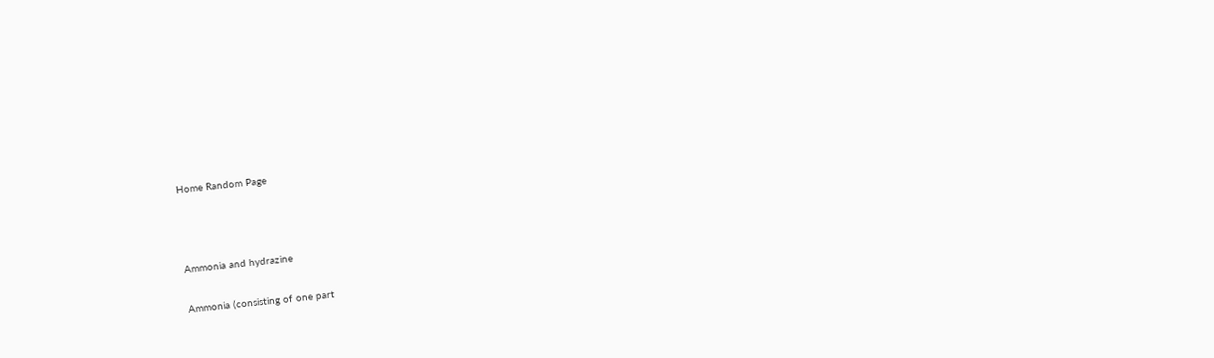Home Random Page



Ammonia and hydrazine

Ammonia (consisting of one part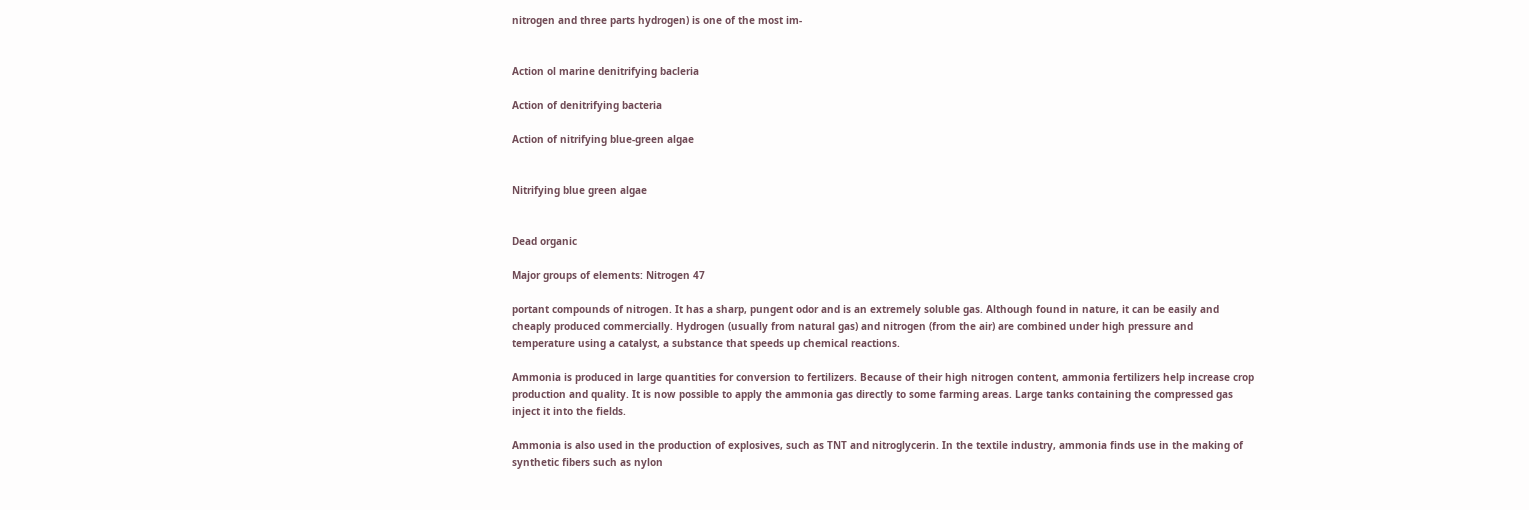nitrogen and three parts hydrogen) is one of the most im-


Action ol marine denitrifying bacleria

Action of denitrifying bacteria

Action of nitrifying blue-green algae


Nitrifying blue green algae


Dead organic

Major groups of elements: Nitrogen 47

portant compounds of nitrogen. It has a sharp, pungent odor and is an extremely soluble gas. Although found in nature, it can be easily and cheaply produced commercially. Hydrogen (usually from natural gas) and nitrogen (from the air) are combined under high pressure and temperature using a catalyst, a substance that speeds up chemical reactions.

Ammonia is produced in large quantities for conversion to fertilizers. Because of their high nitrogen content, ammonia fertilizers help increase crop production and quality. It is now possible to apply the ammonia gas directly to some farming areas. Large tanks containing the compressed gas inject it into the fields.

Ammonia is also used in the production of explosives, such as TNT and nitroglycerin. In the textile industry, ammonia finds use in the making of synthetic fibers such as nylon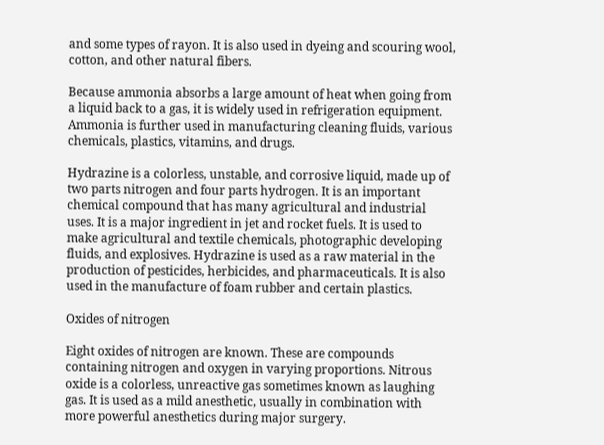and some types of rayon. It is also used in dyeing and scouring wool, cotton, and other natural fibers.

Because ammonia absorbs a large amount of heat when going from a liquid back to a gas, it is widely used in refrigeration equipment. Ammonia is further used in manufacturing cleaning fluids, various chemicals, plastics, vitamins, and drugs.

Hydrazine is a colorless, unstable, and corrosive liquid, made up of two parts nitrogen and four parts hydrogen. It is an important chemical compound that has many agricultural and industrial uses. It is a major ingredient in jet and rocket fuels. It is used to make agricultural and textile chemicals, photographic developing fluids, and explosives. Hydrazine is used as a raw material in the production of pesticides, herbicides, and pharmaceuticals. It is also used in the manufacture of foam rubber and certain plastics.

Oxides of nitrogen

Eight oxides of nitrogen are known. These are compounds containing nitrogen and oxygen in varying proportions. Nitrous oxide is a colorless, unreactive gas sometimes known as laughing gas. It is used as a mild anesthetic, usually in combination with more powerful anesthetics during major surgery.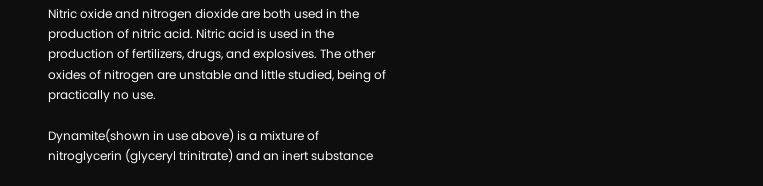Nitric oxide and nitrogen dioxide are both used in the production of nitric acid. Nitric acid is used in the production of fertilizers, drugs, and explosives. The other oxides of nitrogen are unstable and little studied, being of practically no use.

Dynamite(shown in use above) is a mixture of nitroglycerin (glyceryl trinitrate) and an inert substance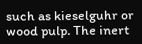such as kieselguhr or wood pulp. The inert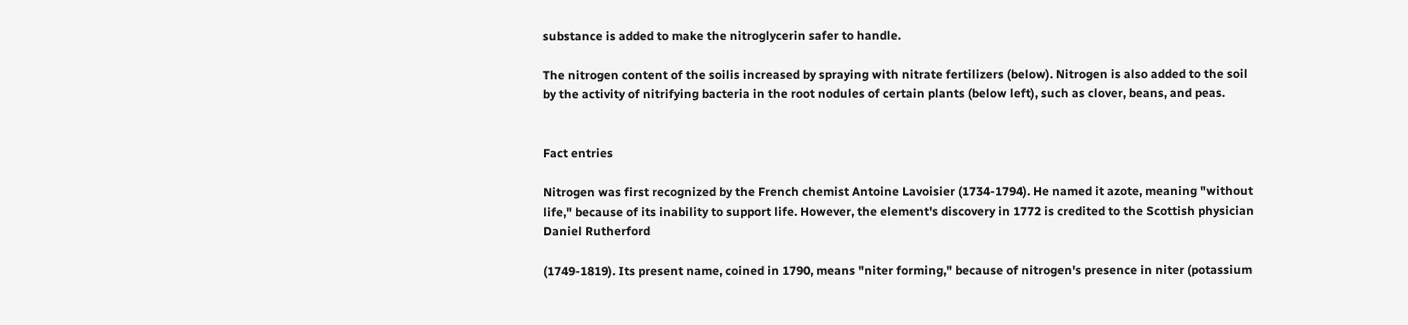substance is added to make the nitroglycerin safer to handle.

The nitrogen content of the soilis increased by spraying with nitrate fertilizers (below). Nitrogen is also added to the soil by the activity of nitrifying bacteria in the root nodules of certain plants (below left), such as clover, beans, and peas.


Fact entries

Nitrogen was first recognized by the French chemist Antoine Lavoisier (1734-1794). He named it azote, meaning "without life," because of its inability to support life. However, the element's discovery in 1772 is credited to the Scottish physician Daniel Rutherford

(1749-1819). Its present name, coined in 1790, means "niter forming," because of nitrogen's presence in niter (potassium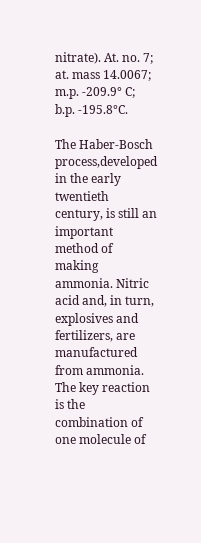nitrate). At. no. 7; at. mass 14.0067; m.p. -209.9° C; b.p. -195.8°C.

The Haber-Bosch process,developed in the early twentieth century, is still an important method of making ammonia. Nitric acid and, in turn, explosives and fertilizers, are manufactured from ammonia. The key reaction is the combination of one molecule of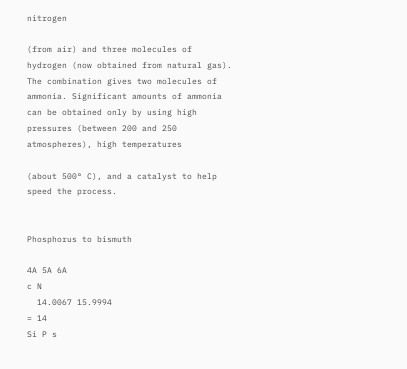nitrogen

(from air) and three molecules of hydrogen (now obtained from natural gas). The combination gives two molecules of ammonia. Significant amounts of ammonia can be obtained only by using high pressures (between 200 and 250 atmospheres), high temperatures

(about 500° C), and a catalyst to help speed the process.


Phosphorus to bismuth

4A 5A 6A
c N
  14.0067 15.9994
= 14
Si P s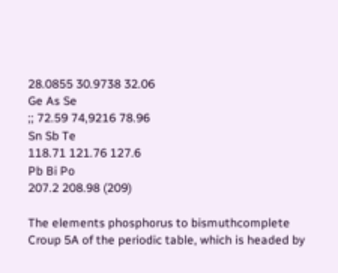28.0855 30.9738 32.06
Ge As Se
;; 72.59 74,9216 78.96
Sn Sb Te
118.71 121.76 127.6
Pb Bi Po
207.2 208.98 (209)

The elements phosphorus to bismuthcomplete Croup 5A of the periodic table, which is headed by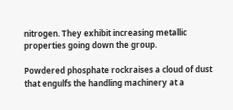nitrogen. They exhibit increasing metallic properties going down the group.

Powdered phosphate rockraises a cloud of dust that engulfs the handling machinery at a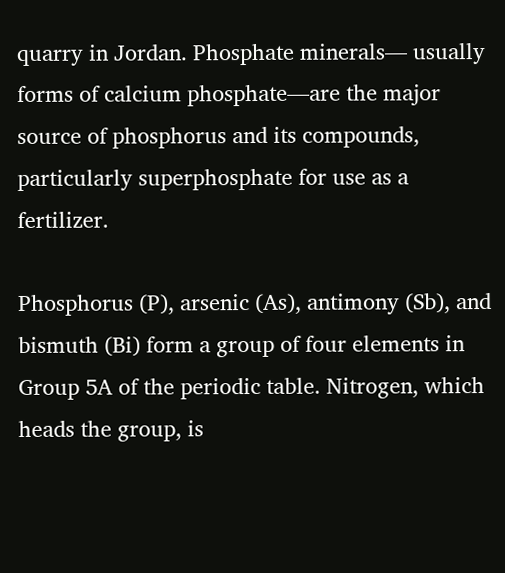quarry in Jordan. Phosphate minerals— usually forms of calcium phosphate—are the major source of phosphorus and its compounds, particularly superphosphate for use as a fertilizer.

Phosphorus (P), arsenic (As), antimony (Sb), and bismuth (Bi) form a group of four elements in Group 5A of the periodic table. Nitrogen, which heads the group, is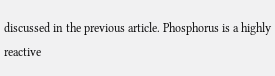discussed in the previous article. Phosphorus is a highly reactive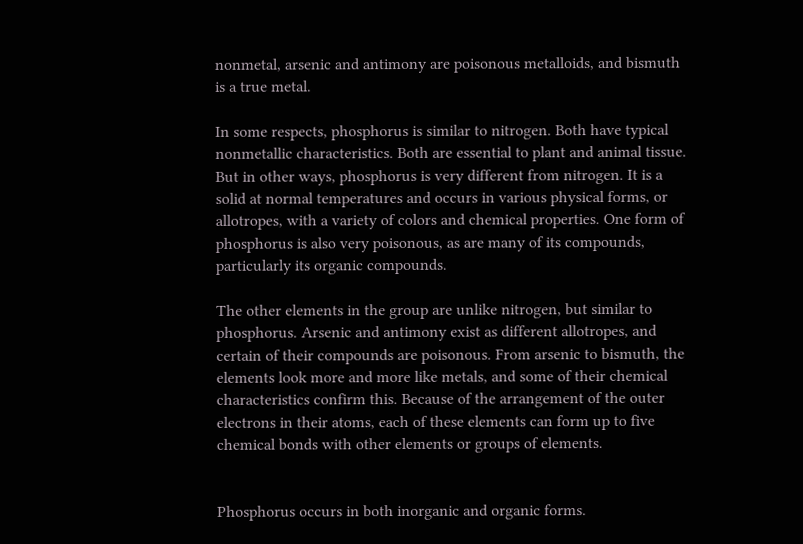nonmetal, arsenic and antimony are poisonous metalloids, and bismuth is a true metal.

In some respects, phosphorus is similar to nitrogen. Both have typical nonmetallic characteristics. Both are essential to plant and animal tissue. But in other ways, phosphorus is very different from nitrogen. It is a solid at normal temperatures and occurs in various physical forms, or allotropes, with a variety of colors and chemical properties. One form of phosphorus is also very poisonous, as are many of its compounds, particularly its organic compounds.

The other elements in the group are unlike nitrogen, but similar to phosphorus. Arsenic and antimony exist as different allotropes, and certain of their compounds are poisonous. From arsenic to bismuth, the elements look more and more like metals, and some of their chemical characteristics confirm this. Because of the arrangement of the outer electrons in their atoms, each of these elements can form up to five chemical bonds with other elements or groups of elements.


Phosphorus occurs in both inorganic and organic forms.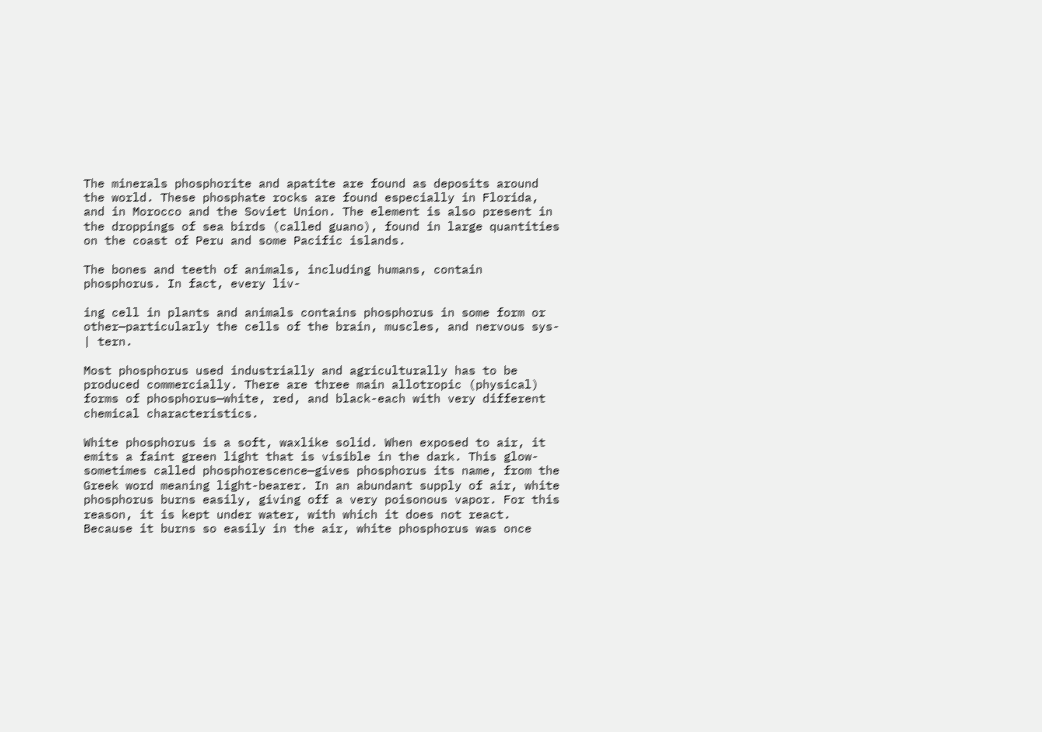The minerals phosphorite and apatite are found as deposits around the world. These phosphate rocks are found especially in Florida, and in Morocco and the Soviet Union. The element is also present in the droppings of sea birds (called guano), found in large quantities on the coast of Peru and some Pacific islands.

The bones and teeth of animals, including humans, contain phosphorus. In fact, every liv-

ing cell in plants and animals contains phosphorus in some form or other—particularly the cells of the brain, muscles, and nervous sys- | tern.

Most phosphorus used industrially and agriculturally has to be produced commercially. There are three main allotropic (physical) forms of phosphorus—white, red, and black-each with very different chemical characteristics.

White phosphorus is a soft, waxlike solid. When exposed to air, it emits a faint green light that is visible in the dark. This glow-sometimes called phosphorescence—gives phosphorus its name, from the Greek word meaning light-bearer. In an abundant supply of air, white phosphorus burns easily, giving off a very poisonous vapor. For this reason, it is kept under water, with which it does not react. Because it burns so easily in the air, white phosphorus was once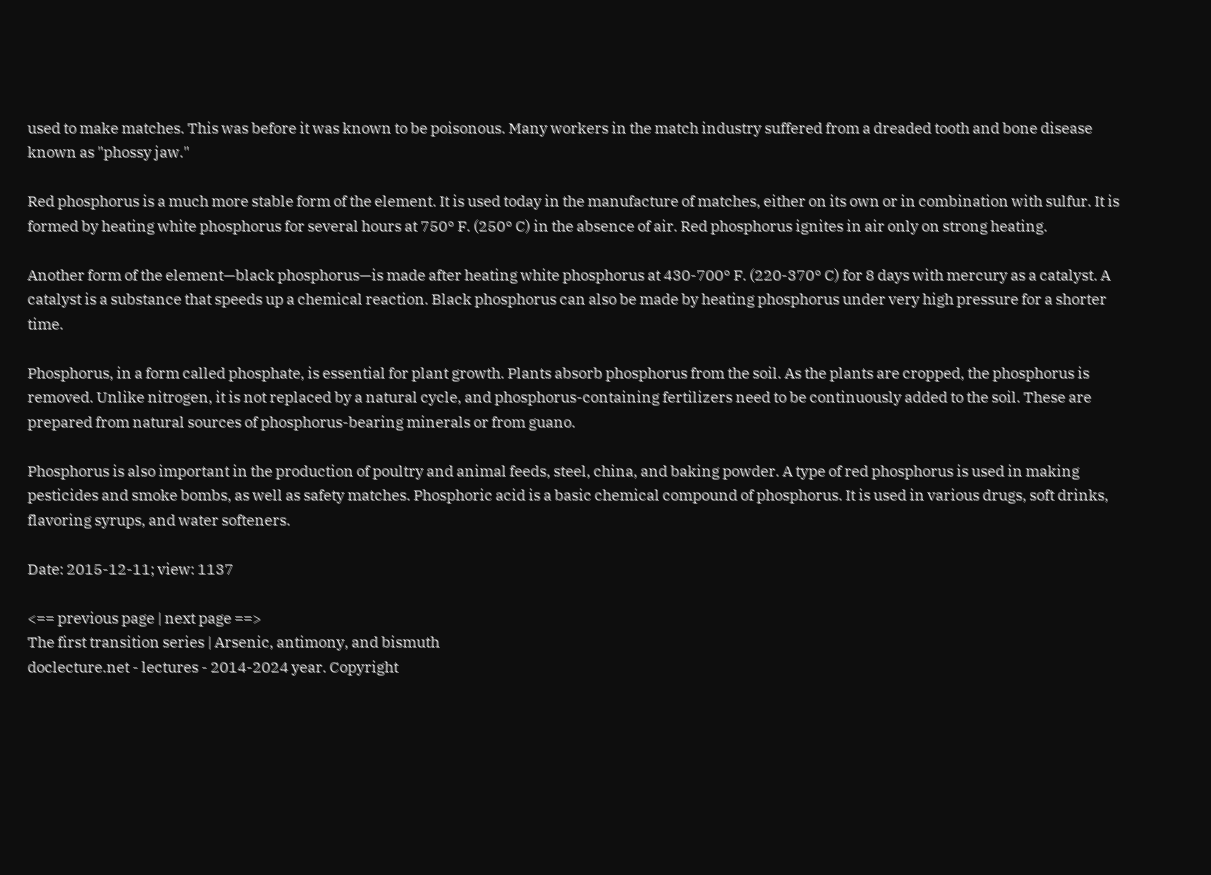used to make matches. This was before it was known to be poisonous. Many workers in the match industry suffered from a dreaded tooth and bone disease known as "phossy jaw."

Red phosphorus is a much more stable form of the element. It is used today in the manufacture of matches, either on its own or in combination with sulfur. It is formed by heating white phosphorus for several hours at 750° F. (250° C) in the absence of air. Red phosphorus ignites in air only on strong heating.

Another form of the element—black phosphorus—is made after heating white phosphorus at 430-700° F. (220-370° C) for 8 days with mercury as a catalyst. A catalyst is a substance that speeds up a chemical reaction. Black phosphorus can also be made by heating phosphorus under very high pressure for a shorter time.

Phosphorus, in a form called phosphate, is essential for plant growth. Plants absorb phosphorus from the soil. As the plants are cropped, the phosphorus is removed. Unlike nitrogen, it is not replaced by a natural cycle, and phosphorus-containing fertilizers need to be continuously added to the soil. These are prepared from natural sources of phosphorus-bearing minerals or from guano.

Phosphorus is also important in the production of poultry and animal feeds, steel, china, and baking powder. A type of red phosphorus is used in making pesticides and smoke bombs, as well as safety matches. Phosphoric acid is a basic chemical compound of phosphorus. It is used in various drugs, soft drinks, flavoring syrups, and water softeners.

Date: 2015-12-11; view: 1137

<== previous page | next page ==>
The first transition series | Arsenic, antimony, and bismuth
doclecture.net - lectures - 2014-2024 year. Copyright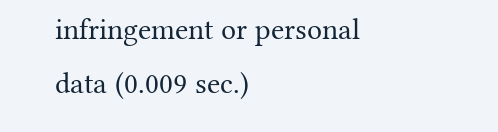infringement or personal data (0.009 sec.)